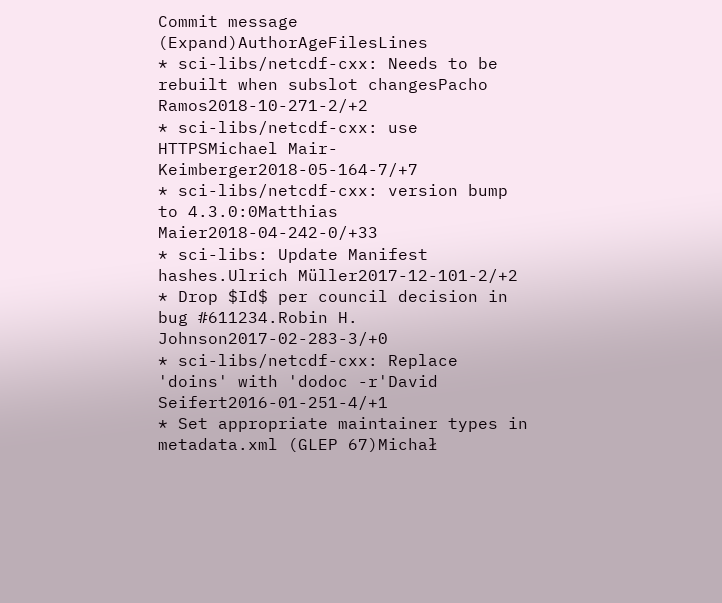Commit message (Expand)AuthorAgeFilesLines
* sci-libs/netcdf-cxx: Needs to be rebuilt when subslot changesPacho Ramos2018-10-271-2/+2
* sci-libs/netcdf-cxx: use HTTPSMichael Mair-Keimberger2018-05-164-7/+7
* sci-libs/netcdf-cxx: version bump to 4.3.0:0Matthias Maier2018-04-242-0/+33
* sci-libs: Update Manifest hashes.Ulrich Müller2017-12-101-2/+2
* Drop $Id$ per council decision in bug #611234.Robin H. Johnson2017-02-283-3/+0
* sci-libs/netcdf-cxx: Replace 'doins' with 'dodoc -r'David Seifert2016-01-251-4/+1
* Set appropriate maintainer types in metadata.xml (GLEP 67)Michał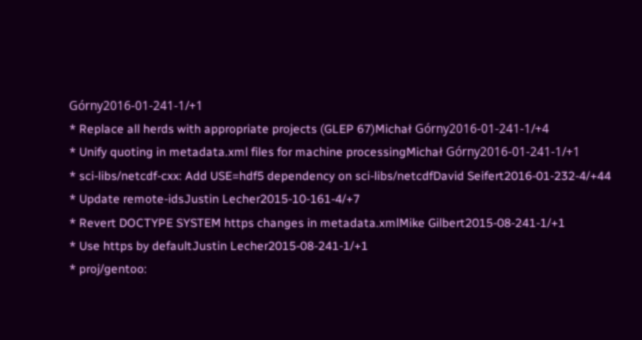Górny2016-01-241-1/+1
* Replace all herds with appropriate projects (GLEP 67)Michał Górny2016-01-241-1/+4
* Unify quoting in metadata.xml files for machine processingMichał Górny2016-01-241-1/+1
* sci-libs/netcdf-cxx: Add USE=hdf5 dependency on sci-libs/netcdfDavid Seifert2016-01-232-4/+44
* Update remote-idsJustin Lecher2015-10-161-4/+7
* Revert DOCTYPE SYSTEM https changes in metadata.xmlMike Gilbert2015-08-241-1/+1
* Use https by defaultJustin Lecher2015-08-241-1/+1
* proj/gentoo: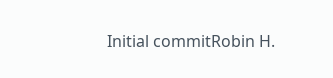Initial commitRobin H.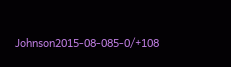Johnson2015-08-085-0/+108